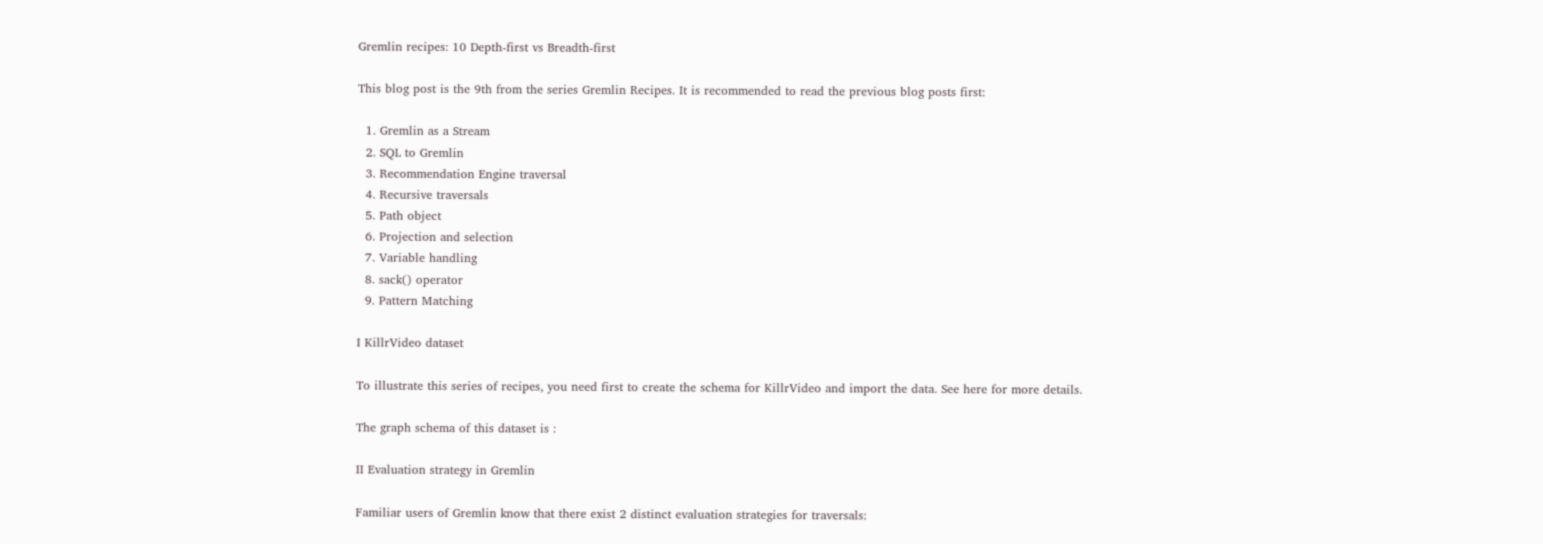Gremlin recipes: 10 Depth-first vs Breadth-first

This blog post is the 9th from the series Gremlin Recipes. It is recommended to read the previous blog posts first:

  1. Gremlin as a Stream
  2. SQL to Gremlin
  3. Recommendation Engine traversal
  4. Recursive traversals
  5. Path object
  6. Projection and selection
  7. Variable handling
  8. sack() operator
  9. Pattern Matching

I KillrVideo dataset

To illustrate this series of recipes, you need first to create the schema for KillrVideo and import the data. See here for more details.

The graph schema of this dataset is :

II Evaluation strategy in Gremlin

Familiar users of Gremlin know that there exist 2 distinct evaluation strategies for traversals: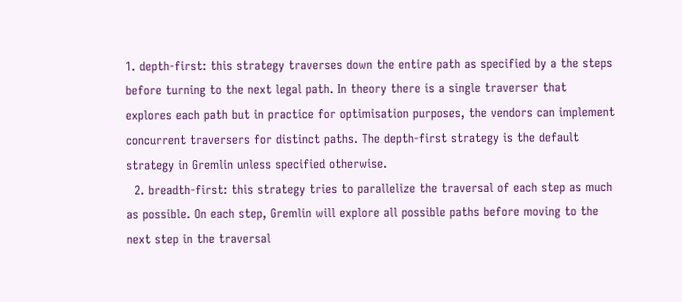1. depth-first: this strategy traverses down the entire path as specified by a the steps before turning to the next legal path. In theory there is a single traverser that explores each path but in practice for optimisation purposes, the vendors can implement concurrent traversers for distinct paths. The depth-first strategy is the default strategy in Gremlin unless specified otherwise.
  2. breadth-first: this strategy tries to parallelize the traversal of each step as much as possible. On each step, Gremlin will explore all possible paths before moving to the next step in the traversal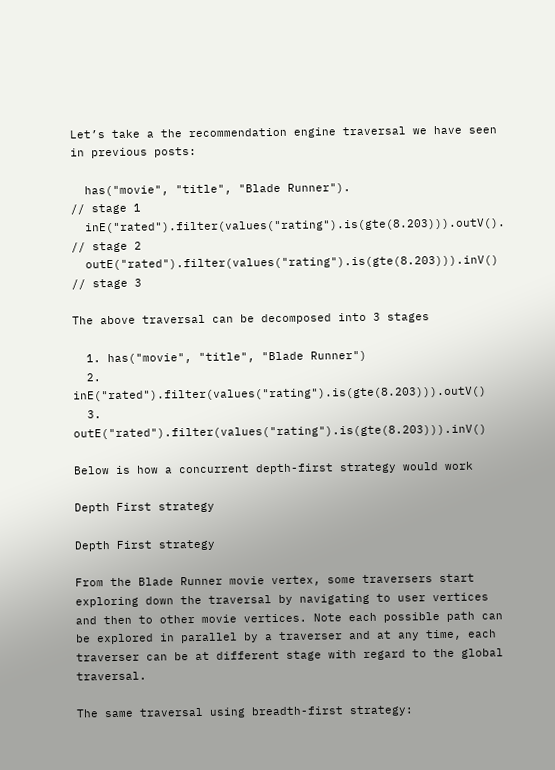Let’s take a the recommendation engine traversal we have seen in previous posts:

  has("movie", "title", "Blade Runner").                       // stage 1
  inE("rated").filter(values("rating").is(gte(8.203))).outV(). // stage 2
  outE("rated").filter(values("rating").is(gte(8.203))).inV()  // stage 3

The above traversal can be decomposed into 3 stages

  1. has("movie", "title", "Blade Runner")
  2. inE("rated").filter(values("rating").is(gte(8.203))).outV()
  3. outE("rated").filter(values("rating").is(gte(8.203))).inV()

Below is how a concurrent depth-first strategy would work

Depth First strategy

Depth First strategy

From the Blade Runner movie vertex, some traversers start exploring down the traversal by navigating to user vertices and then to other movie vertices. Note each possible path can be explored in parallel by a traverser and at any time, each traverser can be at different stage with regard to the global traversal.

The same traversal using breadth-first strategy: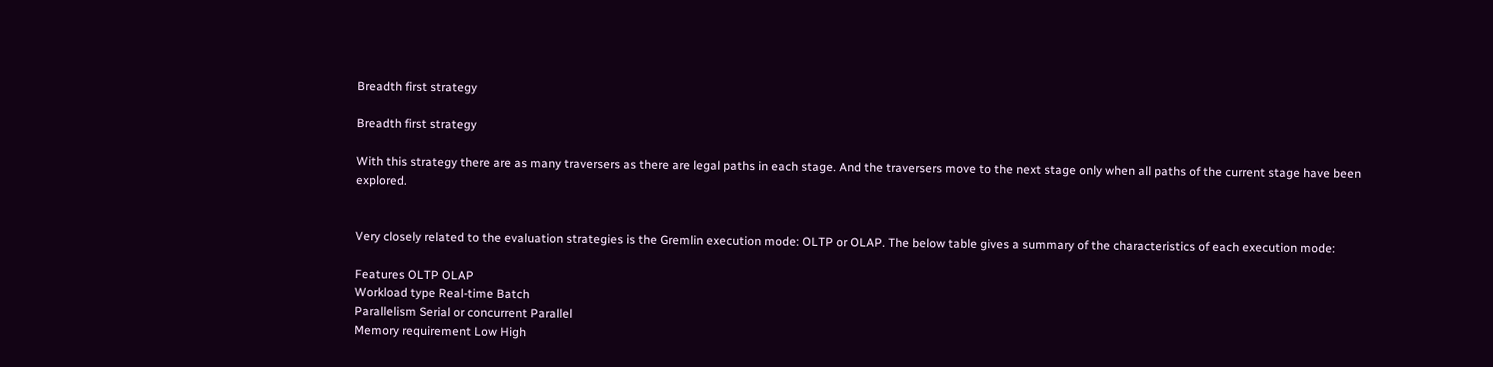Breadth first strategy

Breadth first strategy

With this strategy there are as many traversers as there are legal paths in each stage. And the traversers move to the next stage only when all paths of the current stage have been explored.


Very closely related to the evaluation strategies is the Gremlin execution mode: OLTP or OLAP. The below table gives a summary of the characteristics of each execution mode:

Features OLTP OLAP
Workload type Real-time Batch
Parallelism Serial or concurrent Parallel
Memory requirement Low High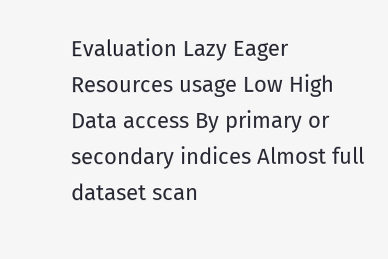Evaluation Lazy Eager
Resources usage Low High
Data access By primary or secondary indices Almost full dataset scan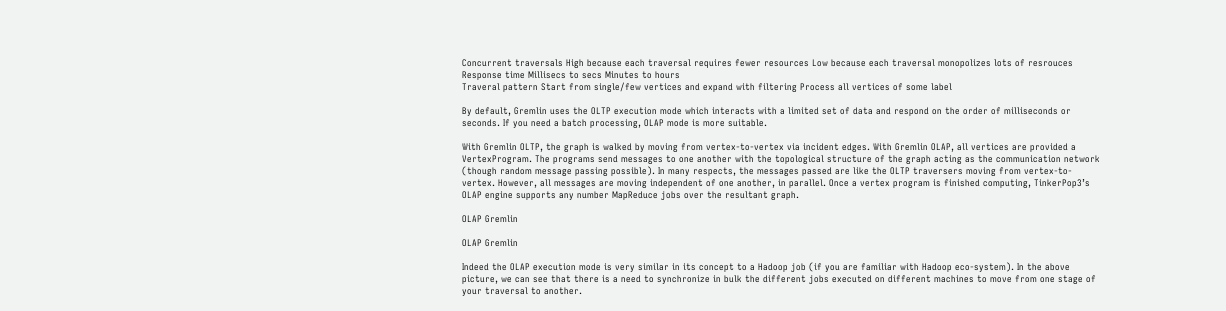Concurrent traversals High because each traversal requires fewer resources Low because each traversal monopolizes lots of resrouces
Response time Millisecs to secs Minutes to hours
Traveral pattern Start from single/few vertices and expand with filtering Process all vertices of some label

By default, Gremlin uses the OLTP execution mode which interacts with a limited set of data and respond on the order of milliseconds or seconds. If you need a batch processing, OLAP mode is more suitable.

With Gremlin OLTP, the graph is walked by moving from vertex-to-vertex via incident edges. With Gremlin OLAP, all vertices are provided a VertexProgram. The programs send messages to one another with the topological structure of the graph acting as the communication network (though random message passing possible). In many respects, the messages passed are like the OLTP traversers moving from vertex-to-vertex. However, all messages are moving independent of one another, in parallel. Once a vertex program is finished computing, TinkerPop3’s OLAP engine supports any number MapReduce jobs over the resultant graph.

OLAP Gremlin

OLAP Gremlin

Indeed the OLAP execution mode is very similar in its concept to a Hadoop job (if you are familiar with Hadoop eco-system). In the above picture, we can see that there is a need to synchronize in bulk the different jobs executed on different machines to move from one stage of your traversal to another.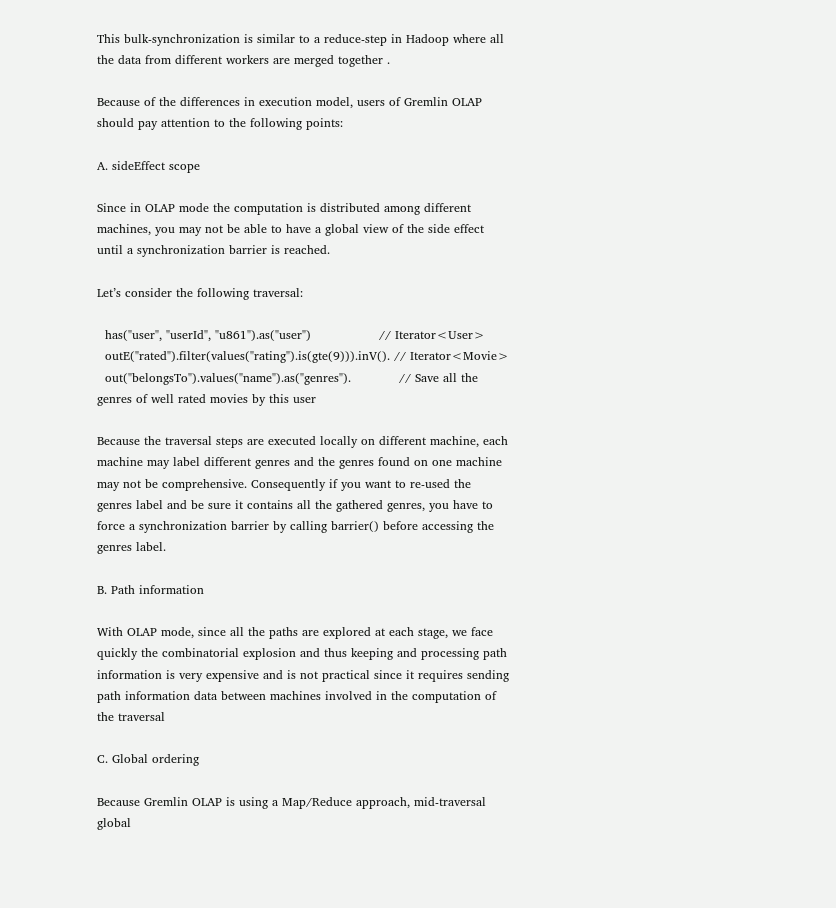This bulk-synchronization is similar to a reduce-step in Hadoop where all the data from different workers are merged together .

Because of the differences in execution model, users of Gremlin OLAP should pay attention to the following points:

A. sideEffect scope

Since in OLAP mode the computation is distributed among different machines, you may not be able to have a global view of the side effect until a synchronization barrier is reached.

Let’s consider the following traversal:

  has("user", "userId", "u861").as("user")                 // Iterator<User>
  outE("rated").filter(values("rating").is(gte(9))).inV(). // Iterator<Movie>
  out("belongsTo").values("name").as("genres").            // Save all the genres of well rated movies by this user

Because the traversal steps are executed locally on different machine, each machine may label different genres and the genres found on one machine may not be comprehensive. Consequently if you want to re-used the genres label and be sure it contains all the gathered genres, you have to force a synchronization barrier by calling barrier() before accessing the genres label.

B. Path information

With OLAP mode, since all the paths are explored at each stage, we face quickly the combinatorial explosion and thus keeping and processing path information is very expensive and is not practical since it requires sending path information data between machines involved in the computation of the traversal

C. Global ordering

Because Gremlin OLAP is using a Map/Reduce approach, mid-traversal global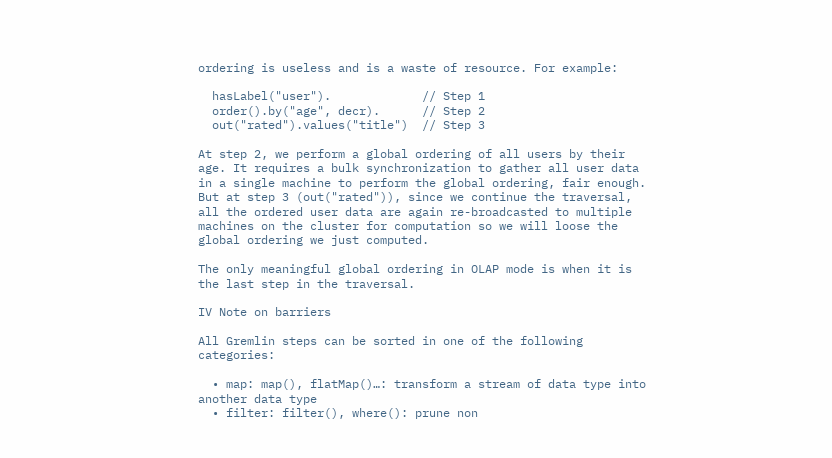ordering is useless and is a waste of resource. For example:

  hasLabel("user").             // Step 1
  order().by("age", decr).      // Step 2
  out("rated").values("title")  // Step 3

At step 2, we perform a global ordering of all users by their age. It requires a bulk synchronization to gather all user data in a single machine to perform the global ordering, fair enough. But at step 3 (out("rated")), since we continue the traversal, all the ordered user data are again re-broadcasted to multiple machines on the cluster for computation so we will loose the global ordering we just computed.

The only meaningful global ordering in OLAP mode is when it is the last step in the traversal.

IV Note on barriers

All Gremlin steps can be sorted in one of the following categories:

  • map: map(), flatMap()…: transform a stream of data type into another data type
  • filter: filter(), where(): prune non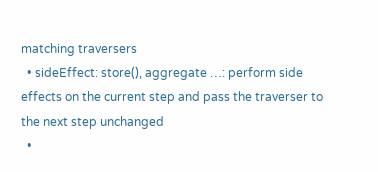matching traversers
  • sideEffect: store(), aggregate …: perform side effects on the current step and pass the traverser to the next step unchanged
  •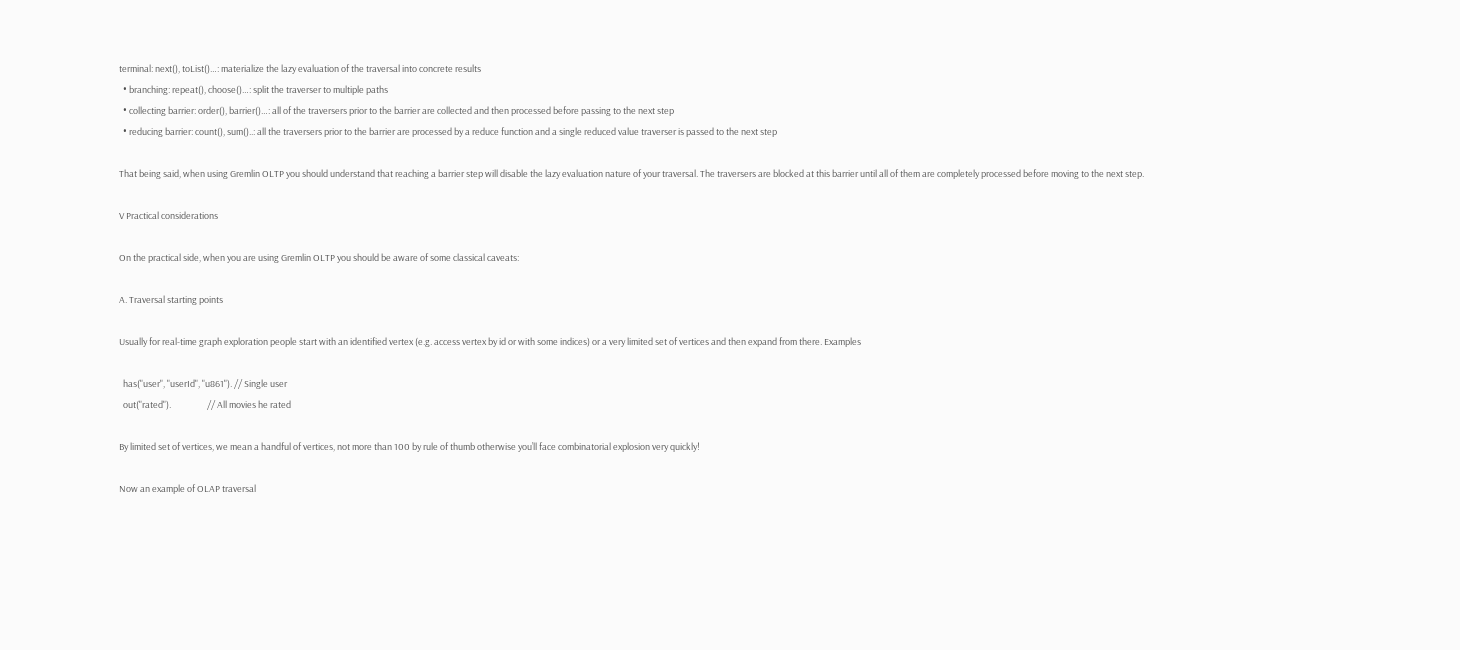terminal: next(), toList()…: materialize the lazy evaluation of the traversal into concrete results
  • branching: repeat(), choose()…: split the traverser to multiple paths
  • collecting barrier: order(), barrier()…: all of the traversers prior to the barrier are collected and then processed before passing to the next step
  • reducing barrier: count(), sum()..: all the traversers prior to the barrier are processed by a reduce function and a single reduced value traverser is passed to the next step

That being said, when using Gremlin OLTP you should understand that reaching a barrier step will disable the lazy evaluation nature of your traversal. The traversers are blocked at this barrier until all of them are completely processed before moving to the next step.

V Practical considerations

On the practical side, when you are using Gremlin OLTP you should be aware of some classical caveats:

A. Traversal starting points

Usually for real-time graph exploration people start with an identified vertex (e.g. access vertex by id or with some indices) or a very limited set of vertices and then expand from there. Examples

  has("user", "userId", "u861"). // Single user
  out("rated").                  // All movies he rated

By limited set of vertices, we mean a handful of vertices, not more than 100 by rule of thumb otherwise you’ll face combinatorial explosion very quickly!

Now an example of OLAP traversal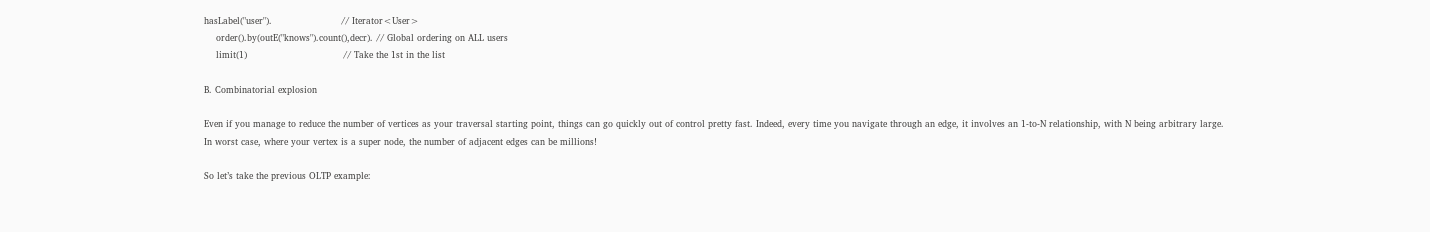hasLabel("user").                       // Iterator<User>
    order().by(outE("knows").count(),decr). // Global ordering on ALL users
    limit(1)                                // Take the 1st in the list

B. Combinatorial explosion

Even if you manage to reduce the number of vertices as your traversal starting point, things can go quickly out of control pretty fast. Indeed, every time you navigate through an edge, it involves an 1-to-N relationship, with N being arbitrary large. In worst case, where your vertex is a super node, the number of adjacent edges can be millions!

So let’s take the previous OLTP example: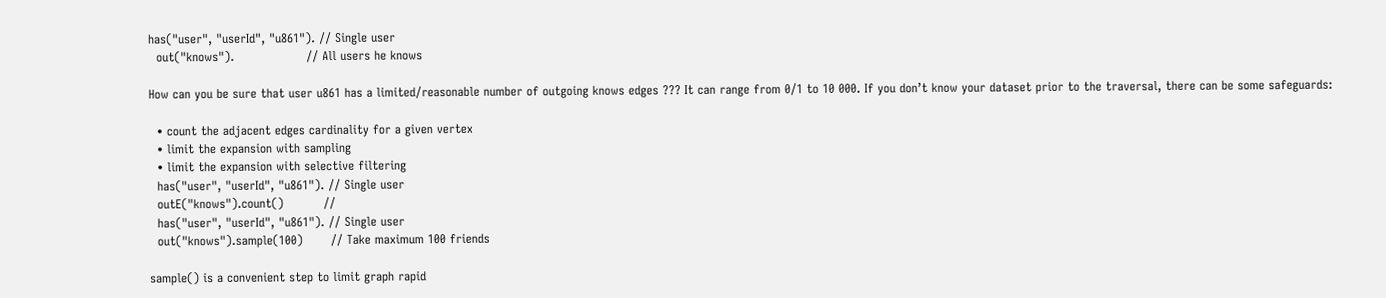has("user", "userId", "u861"). // Single user
  out("knows").                  // All users he knows

How can you be sure that user u861 has a limited/reasonable number of outgoing knows edges ??? It can range from 0/1 to 10 000. If you don’t know your dataset prior to the traversal, there can be some safeguards:

  • count the adjacent edges cardinality for a given vertex
  • limit the expansion with sampling
  • limit the expansion with selective filtering
  has("user", "userId", "u861"). // Single user
  outE("knows").count()          //
  has("user", "userId", "u861"). // Single user
  out("knows").sample(100)       // Take maximum 100 friends

sample() is a convenient step to limit graph rapid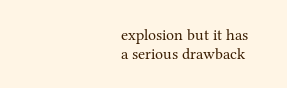explosion but it has a serious drawback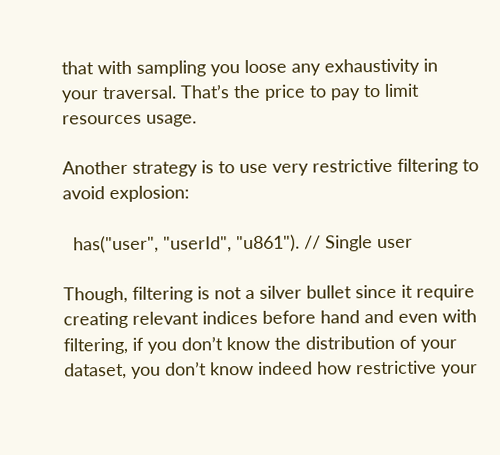that with sampling you loose any exhaustivity in your traversal. That’s the price to pay to limit resources usage.

Another strategy is to use very restrictive filtering to avoid explosion:

  has("user", "userId", "u861"). // Single user

Though, filtering is not a silver bullet since it require creating relevant indices before hand and even with filtering, if you don’t know the distribution of your dataset, you don’t know indeed how restrictive your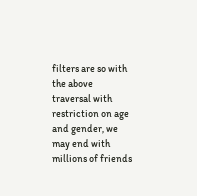filters are so with the above traversal with restriction on age and gender, we may end with millions of friends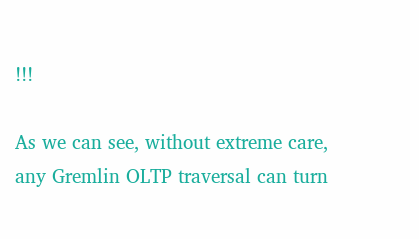!!!

As we can see, without extreme care, any Gremlin OLTP traversal can turn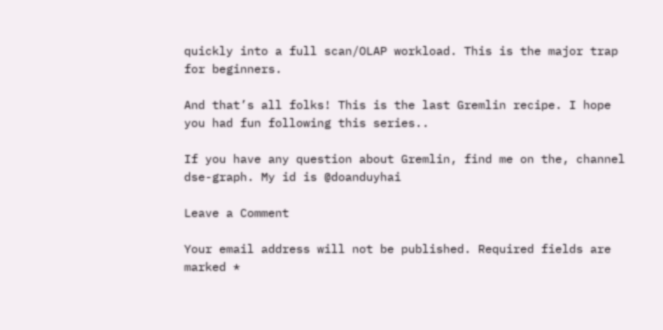quickly into a full scan/OLAP workload. This is the major trap for beginners.

And that’s all folks! This is the last Gremlin recipe. I hope you had fun following this series..

If you have any question about Gremlin, find me on the, channel dse-graph. My id is @doanduyhai

Leave a Comment

Your email address will not be published. Required fields are marked *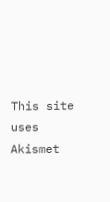This site uses Akismet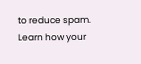to reduce spam. Learn how your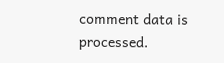comment data is processed.